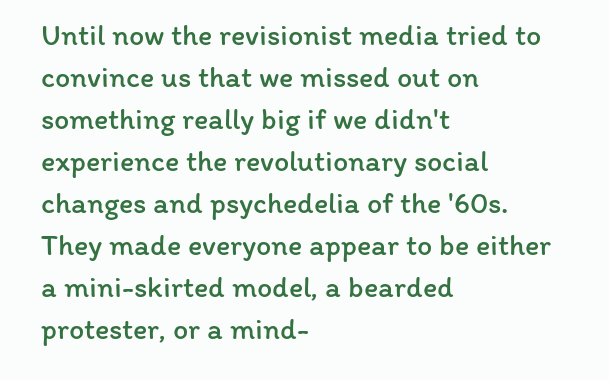Until now the revisionist media tried to convince us that we missed out on something really big if we didn't experience the revolutionary social changes and psychedelia of the '60s. They made everyone appear to be either a mini-skirted model, a bearded protester, or a mind-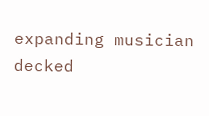expanding musician decked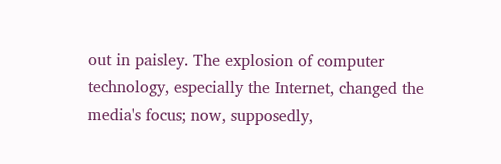out in paisley. The explosion of computer technology, especially the Internet, changed the media's focus; now, supposedly,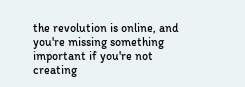the revolution is online, and you're missing something important if you're not creating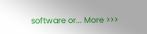software or... More >>>